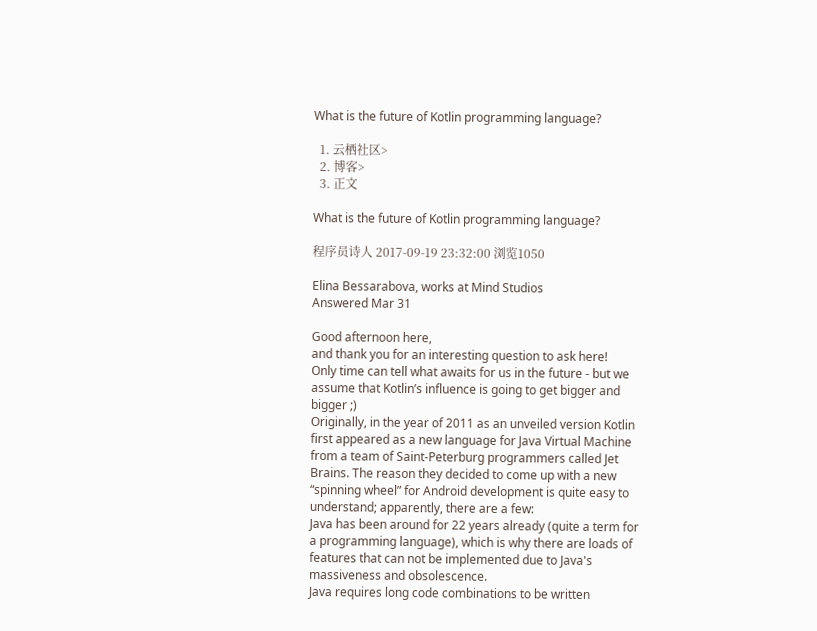What is the future of Kotlin programming language?

  1. 云栖社区>
  2. 博客>
  3. 正文

What is the future of Kotlin programming language?

程序员诗人 2017-09-19 23:32:00 浏览1050

Elina Bessarabova, works at Mind Studios
Answered Mar 31

Good afternoon here,
and thank you for an interesting question to ask here!
Only time can tell what awaits for us in the future - but we assume that Kotlin’s influence is going to get bigger and bigger ;)
Originally, in the year of 2011 as an unveiled version Kotlin first appeared as a new language for Java Virtual Machine from a team of Saint-Peterburg programmers called Jet Brains. The reason they decided to come up with a new “spinning wheel” for Android development is quite easy to understand; apparently, there are a few:
Java has been around for 22 years already (quite a term for a programming language), which is why there are loads of features that can not be implemented due to Java's massiveness and obsolescence.
Java requires long code combinations to be written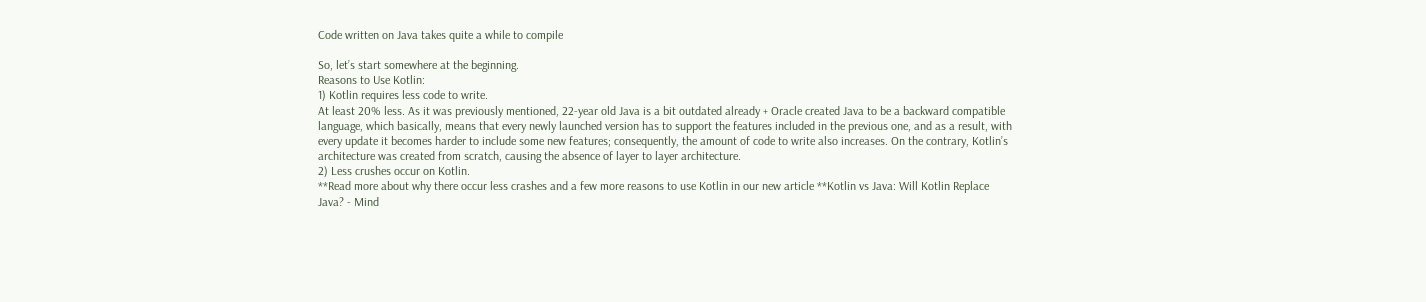Code written on Java takes quite a while to compile

So, let’s start somewhere at the beginning.
Reasons to Use Kotlin:
1) Kotlin requires less code to write.
At least 20% less. As it was previously mentioned, 22-year old Java is a bit outdated already + Oracle created Java to be a backward compatible language, which basically, means that every newly launched version has to support the features included in the previous one, and as a result, with every update it becomes harder to include some new features; consequently, the amount of code to write also increases. On the contrary, Kotlin’s architecture was created from scratch, causing the absence of layer to layer architecture.
2) Less crushes occur on Kotlin.
**Read more about why there occur less crashes and a few more reasons to use Kotlin in our new article **Kotlin vs Java: Will Kotlin Replace Java? - Mind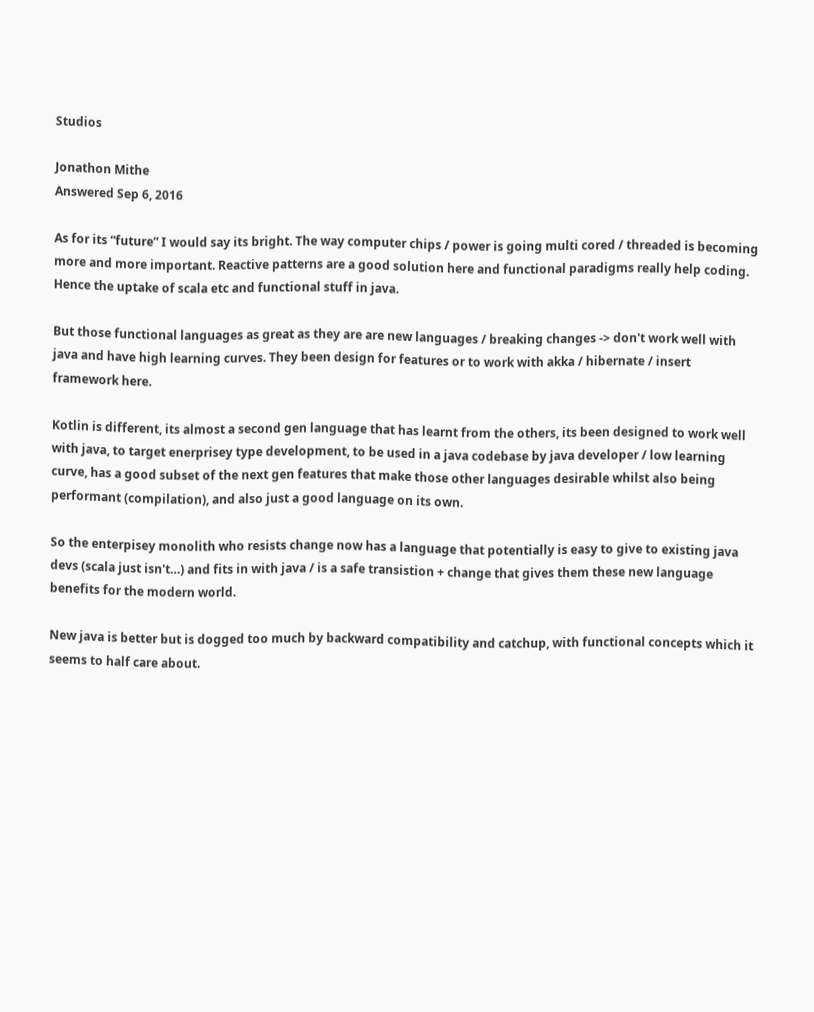Studios

Jonathon Mithe
Answered Sep 6, 2016

As for its “future” I would say its bright. The way computer chips / power is going multi cored / threaded is becoming more and more important. Reactive patterns are a good solution here and functional paradigms really help coding. Hence the uptake of scala etc and functional stuff in java.

But those functional languages as great as they are are new languages / breaking changes -> don't work well with java and have high learning curves. They been design for features or to work with akka / hibernate / insert framework here.

Kotlin is different, its almost a second gen language that has learnt from the others, its been designed to work well with java, to target enerprisey type development, to be used in a java codebase by java developer / low learning curve, has a good subset of the next gen features that make those other languages desirable whilst also being performant (compilation), and also just a good language on its own.

So the enterpisey monolith who resists change now has a language that potentially is easy to give to existing java devs (scala just isn't…) and fits in with java / is a safe transistion + change that gives them these new language benefits for the modern world.

New java is better but is dogged too much by backward compatibility and catchup, with functional concepts which it seems to half care about.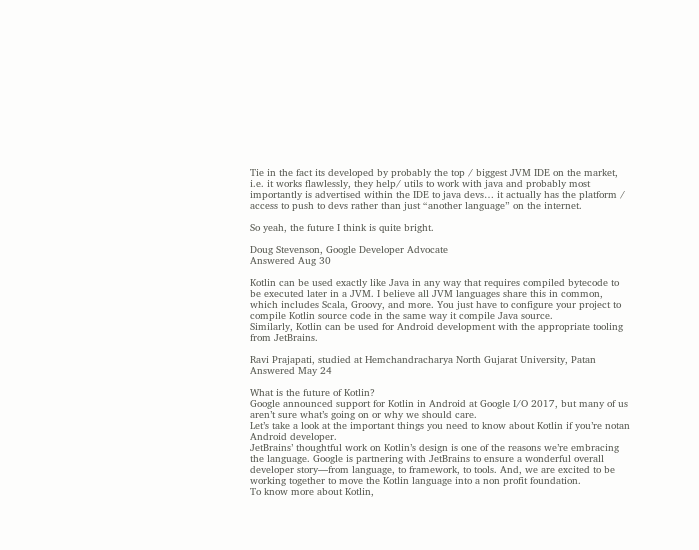Tie in the fact its developed by probably the top / biggest JVM IDE on the market, i.e. it works flawlessly, they help/ utils to work with java and probably most importantly is advertised within the IDE to java devs… it actually has the platform / access to push to devs rather than just “another language” on the internet.

So yeah, the future I think is quite bright.

Doug Stevenson, Google Developer Advocate
Answered Aug 30

Kotlin can be used exactly like Java in any way that requires compiled bytecode to be executed later in a JVM. I believe all JVM languages share this in common, which includes Scala, Groovy, and more. You just have to configure your project to compile Kotlin source code in the same way it compile Java source.
Similarly, Kotlin can be used for Android development with the appropriate tooling from JetBrains.

Ravi Prajapati, studied at Hemchandracharya North Gujarat University, Patan
Answered May 24

What is the future of Kotlin?
Google announced support for Kotlin in Android at Google I/O 2017, but many of us aren’t sure what’s going on or why we should care.
Let’s take a look at the important things you need to know about Kotlin if you’re notan Android developer.
JetBrains’ thoughtful work on Kotlin’s design is one of the reasons we’re embracing the language. Google is partnering with JetBrains to ensure a wonderful overall developer story—from language, to framework, to tools. And, we are excited to be working together to move the Kotlin language into a non profit foundation.
To know more about Kotlin,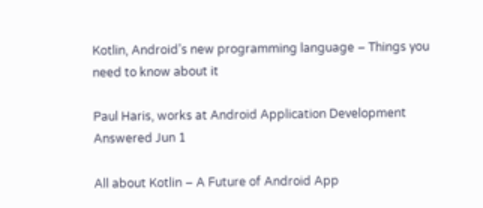Kotlin, Android’s new programming language – Things you need to know about it

Paul Haris, works at Android Application Development
Answered Jun 1

All about Kotlin – A Future of Android App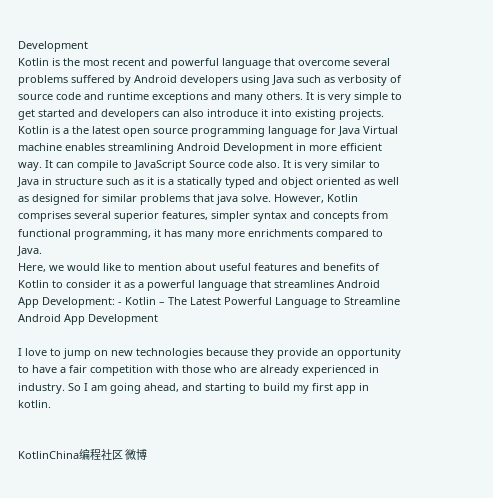Development
Kotlin is the most recent and powerful language that overcome several problems suffered by Android developers using Java such as verbosity of source code and runtime exceptions and many others. It is very simple to get started and developers can also introduce it into existing projects.
Kotlin is a the latest open source programming language for Java Virtual machine enables streamlining Android Development in more efficient way. It can compile to JavaScript Source code also. It is very similar to Java in structure such as it is a statically typed and object oriented as well as designed for similar problems that java solve. However, Kotlin comprises several superior features, simpler syntax and concepts from functional programming, it has many more enrichments compared to Java.
Here, we would like to mention about useful features and benefits of Kotlin to consider it as a powerful language that streamlines Android App Development: - Kotlin – The Latest Powerful Language to Streamline Android App Development

I love to jump on new technologies because they provide an opportunity to have a fair competition with those who are already experienced in industry. So I am going ahead, and starting to build my first app in kotlin.


KotlinChina编程社区 微博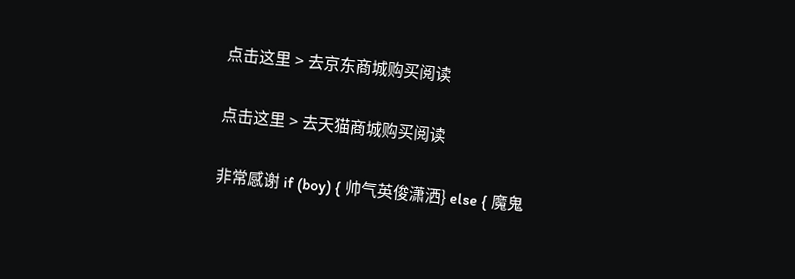点击这里 > 去京东商城购买阅读

点击这里 > 去天猫商城购买阅读

非常感谢 if (boy) { 帅气英俊潇洒} else { 魔鬼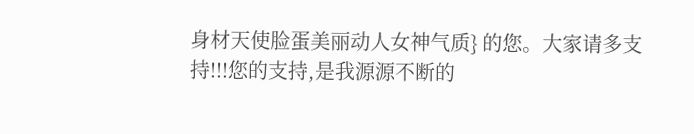身材天使脸蛋美丽动人女神气质} 的您。大家请多支持!!!您的支持,是我源源不断的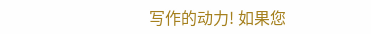写作的动力! 如果您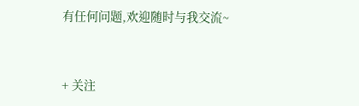有任何问题,欢迎随时与我交流~


+ 关注